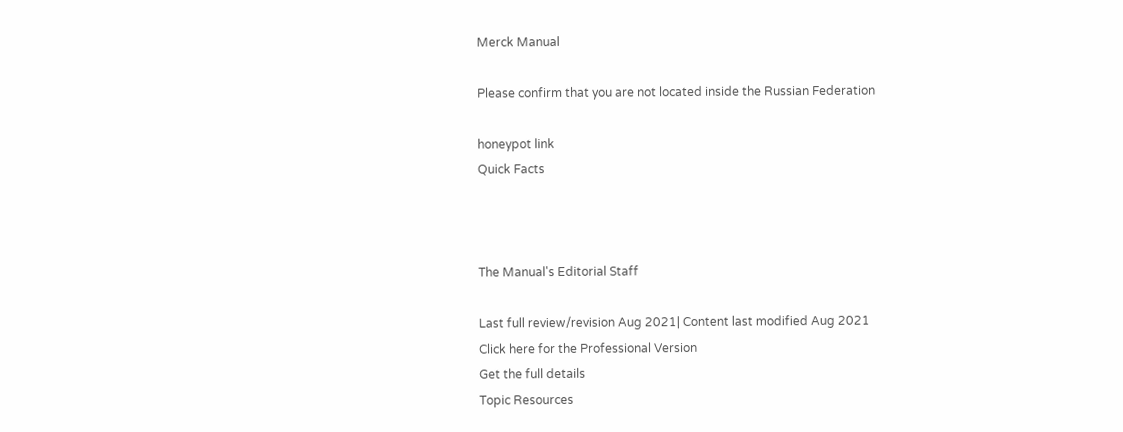Merck Manual

Please confirm that you are not located inside the Russian Federation

honeypot link
Quick Facts



The Manual's Editorial Staff

Last full review/revision Aug 2021| Content last modified Aug 2021
Click here for the Professional Version
Get the full details
Topic Resources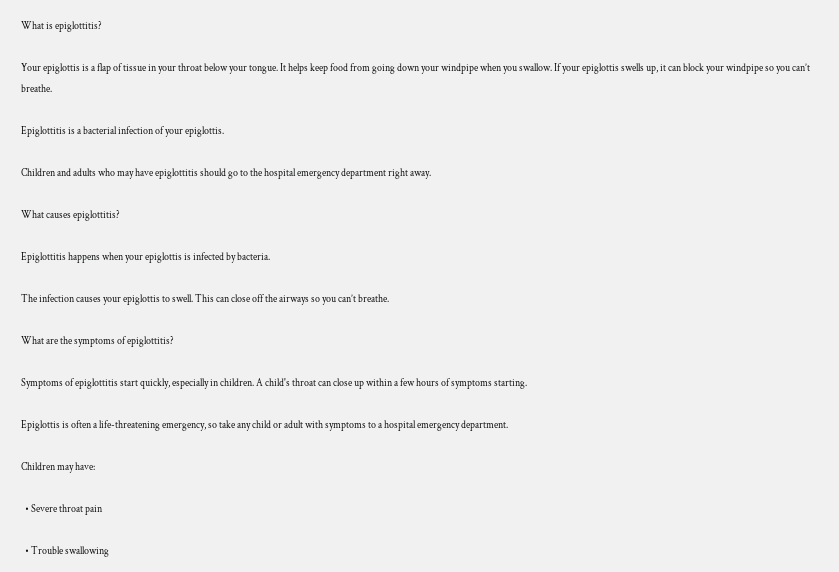What is epiglottitis?

Your epiglottis is a flap of tissue in your throat below your tongue. It helps keep food from going down your windpipe when you swallow. If your epiglottis swells up, it can block your windpipe so you can’t breathe.

Epiglottitis is a bacterial infection of your epiglottis.

Children and adults who may have epiglottitis should go to the hospital emergency department right away.

What causes epiglottitis?

Epiglottitis happens when your epiglottis is infected by bacteria.

The infection causes your epiglottis to swell. This can close off the airways so you can’t breathe.

What are the symptoms of epiglottitis?

Symptoms of epiglottitis start quickly, especially in children. A child's throat can close up within a few hours of symptoms starting.

Epiglottis is often a life-threatening emergency, so take any child or adult with symptoms to a hospital emergency department.

Children may have:

  • Severe throat pain

  • Trouble swallowing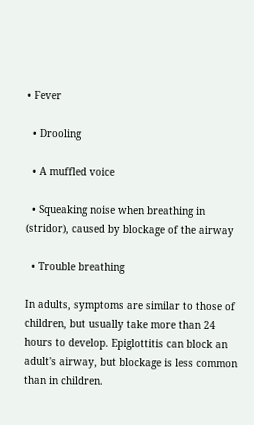• Fever

  • Drooling

  • A muffled voice

  • Squeaking noise when breathing in (stridor), caused by blockage of the airway

  • Trouble breathing

In adults, symptoms are similar to those of children, but usually take more than 24 hours to develop. Epiglottitis can block an adult's airway, but blockage is less common than in children.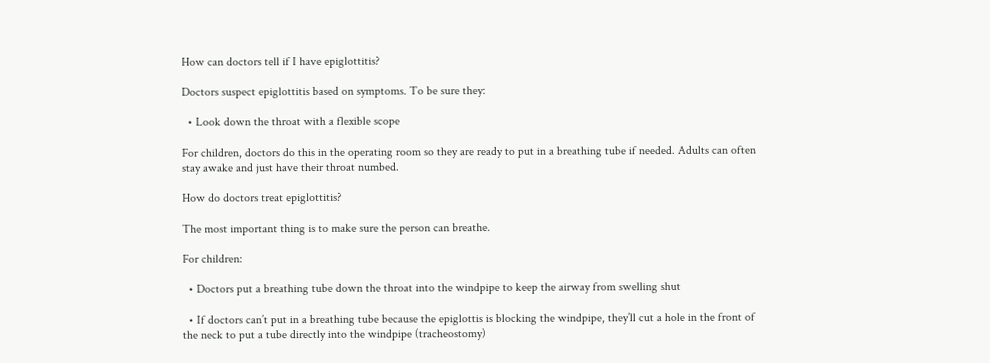How can doctors tell if I have epiglottitis?

Doctors suspect epiglottitis based on symptoms. To be sure they:

  • Look down the throat with a flexible scope

For children, doctors do this in the operating room so they are ready to put in a breathing tube if needed. Adults can often stay awake and just have their throat numbed.

How do doctors treat epiglottitis?

The most important thing is to make sure the person can breathe.

For children:

  • Doctors put a breathing tube down the throat into the windpipe to keep the airway from swelling shut

  • If doctors can’t put in a breathing tube because the epiglottis is blocking the windpipe, they’ll cut a hole in the front of the neck to put a tube directly into the windpipe (tracheostomy)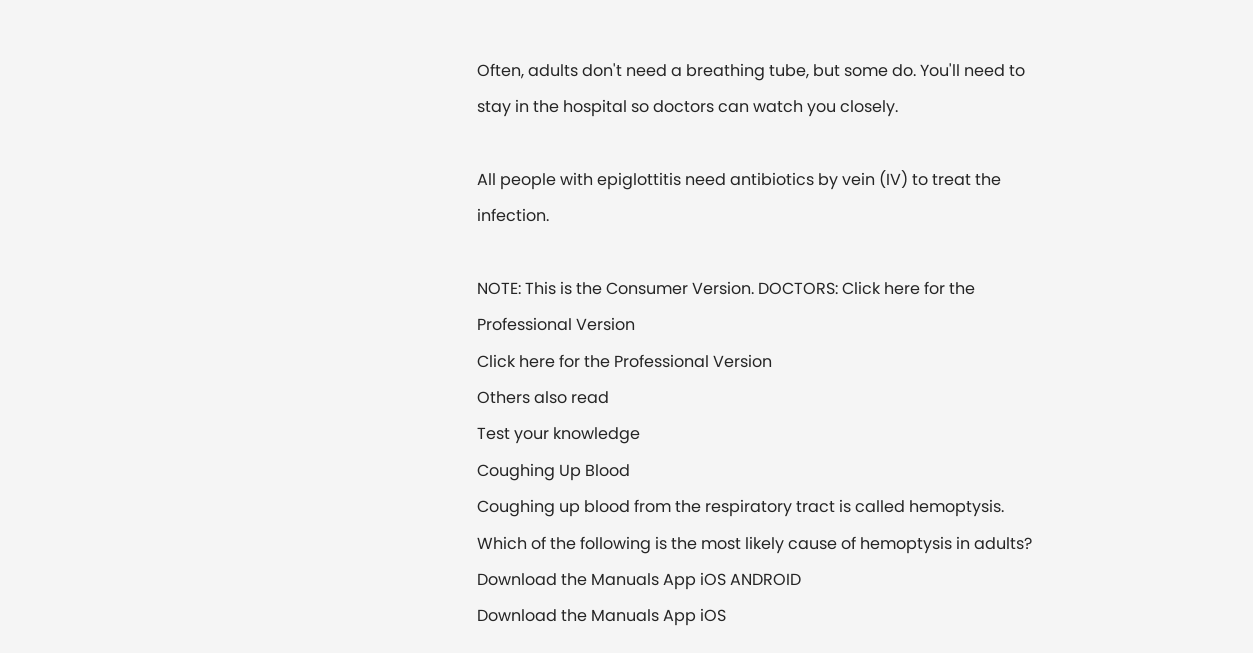Often, adults don't need a breathing tube, but some do. You'll need to stay in the hospital so doctors can watch you closely.

All people with epiglottitis need antibiotics by vein (IV) to treat the infection.

NOTE: This is the Consumer Version. DOCTORS: Click here for the Professional Version
Click here for the Professional Version
Others also read
Test your knowledge
Coughing Up Blood
Coughing up blood from the respiratory tract is called hemoptysis. Which of the following is the most likely cause of hemoptysis in adults?
Download the Manuals App iOS ANDROID
Download the Manuals App iOS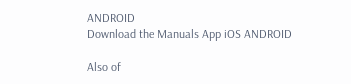ANDROID
Download the Manuals App iOS ANDROID

Also of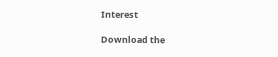Interest

Download the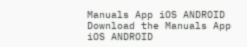Manuals App iOS ANDROID
Download the Manuals App iOS ANDROID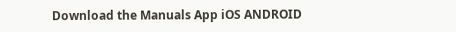Download the Manuals App iOS ANDROID